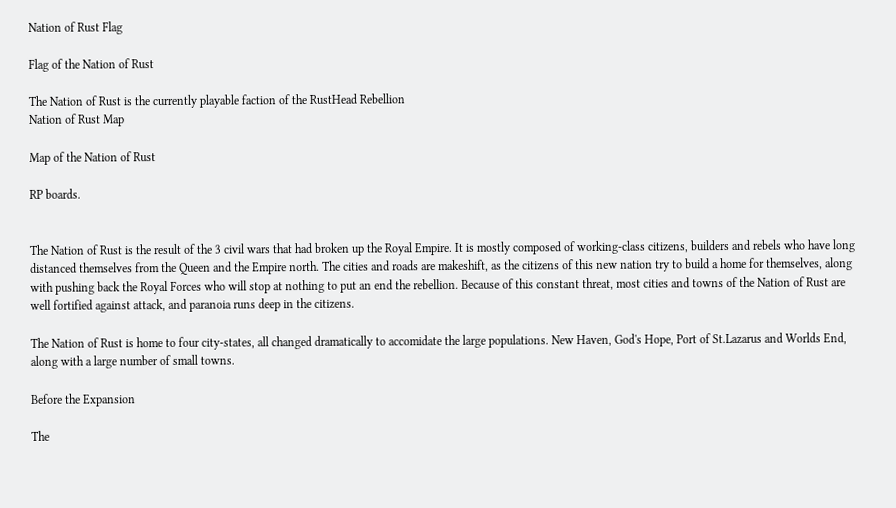Nation of Rust Flag

Flag of the Nation of Rust

The Nation of Rust is the currently playable faction of the RustHead Rebellion
Nation of Rust Map

Map of the Nation of Rust

RP boards.


The Nation of Rust is the result of the 3 civil wars that had broken up the Royal Empire. It is mostly composed of working-class citizens, builders and rebels who have long distanced themselves from the Queen and the Empire north. The cities and roads are makeshift, as the citizens of this new nation try to build a home for themselves, along with pushing back the Royal Forces who will stop at nothing to put an end the rebellion. Because of this constant threat, most cities and towns of the Nation of Rust are well fortified against attack, and paranoia runs deep in the citizens.

The Nation of Rust is home to four city-states, all changed dramatically to accomidate the large populations. New Haven, God's Hope, Port of St.Lazarus and Worlds End, along with a large number of small towns.

Before the Expansion

The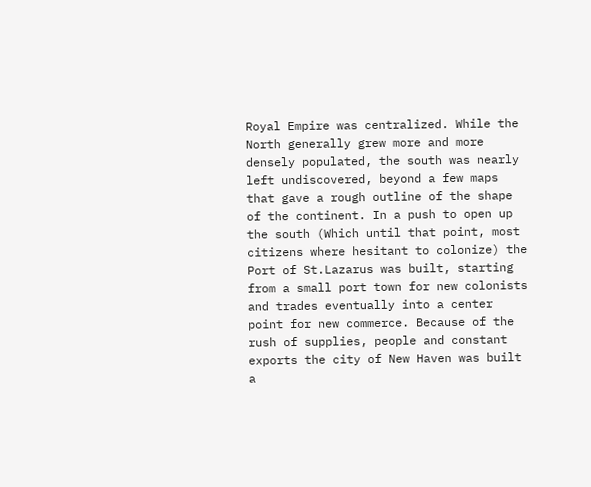Royal Empire was centralized. While the North generally grew more and more densely populated, the south was nearly left undiscovered, beyond a few maps that gave a rough outline of the shape of the continent. In a push to open up the south (Which until that point, most citizens where hesitant to colonize) the Port of St.Lazarus was built, starting from a small port town for new colonists and trades eventually into a center point for new commerce. Because of the rush of supplies, people and constant exports the city of New Haven was built a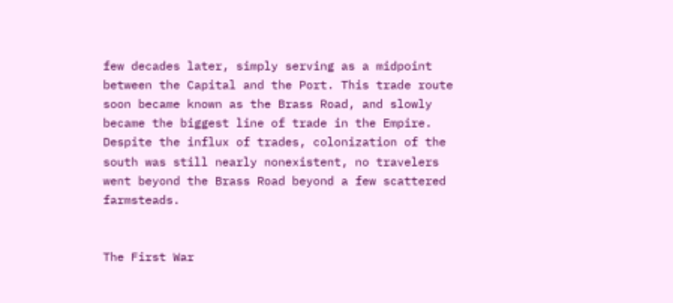few decades later, simply serving as a midpoint between the Capital and the Port. This trade route soon became known as the Brass Road, and slowly became the biggest line of trade in the Empire. Despite the influx of trades, colonization of the south was still nearly nonexistent, no travelers went beyond the Brass Road beyond a few scattered farmsteads.


The First War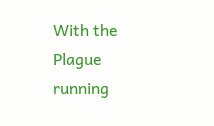With the Plague running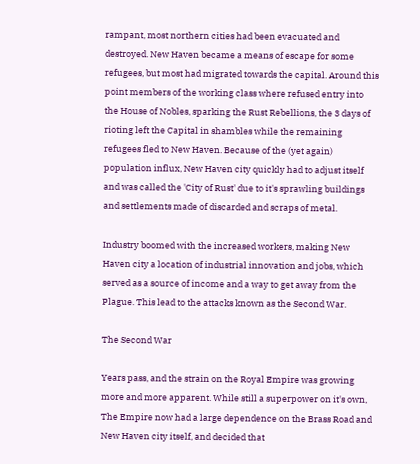rampant, most northern cities had been evacuated and destroyed. New Haven became a means of escape for some refugees, but most had migrated towards the capital. Around this point members of the working class where refused entry into the House of Nobles, sparking the Rust Rebellions, the 3 days of rioting left the Capital in shambles while the remaining refugees fled to New Haven. Because of the (yet again) population influx, New Haven city quickly had to adjust itself and was called the 'City of Rust' due to it's sprawling buildings and settlements made of discarded and scraps of metal.

Industry boomed with the increased workers, making New Haven city a location of industrial innovation and jobs, which served as a source of income and a way to get away from the Plague. This lead to the attacks known as the Second War.

The Second War

Years pass, and the strain on the Royal Empire was growing more and more apparent. While still a superpower on it's own, The Empire now had a large dependence on the Brass Road and New Haven city itself, and decided that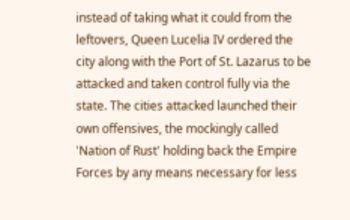instead of taking what it could from the leftovers, Queen Lucelia IV ordered the city along with the Port of St. Lazarus to be attacked and taken control fully via the state. The cities attacked launched their own offensives, the mockingly called 'Nation of Rust' holding back the Empire Forces by any means necessary for less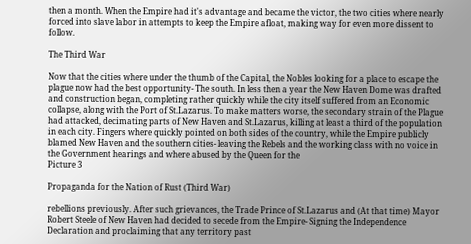then a month. When the Empire had it's advantage and became the victor, the two cities where nearly forced into slave labor in attempts to keep the Empire afloat, making way for even more dissent to follow.

The Third War

Now that the cities where under the thumb of the Capital, the Nobles looking for a place to escape the plague now had the best opportunity- The south. In less then a year the New Haven Dome was drafted and construction began, completing rather quickly while the city itself suffered from an Economic collapse, along with the Port of St.Lazarus. To make matters worse, the secondary strain of the Plague had attacked, decimating parts of New Haven and St.Lazarus, killing at least a third of the population in each city. Fingers where quickly pointed on both sides of the country, while the Empire publicly blamed New Haven and the southern cities- leaving the Rebels and the working class with no voice in the Government hearings and where abused by the Queen for the
Picture 3

Propaganda for the Nation of Rust (Third War)

rebellions previously. After such grievances, the Trade Prince of St.Lazarus and (At that time) Mayor Robert Steele of New Haven had decided to secede from the Empire- Signing the Independence Declaration and proclaiming that any territory past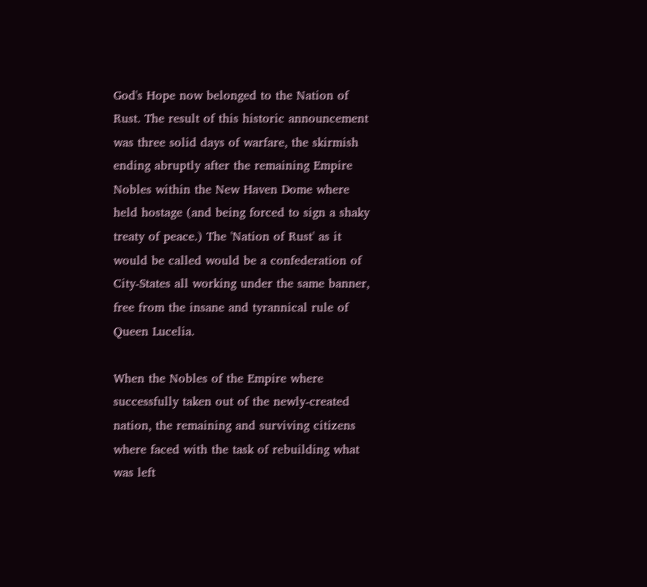God's Hope now belonged to the Nation of Rust. The result of this historic announcement was three solid days of warfare, the skirmish ending abruptly after the remaining Empire Nobles within the New Haven Dome where held hostage (and being forced to sign a shaky treaty of peace.) The 'Nation of Rust' as it would be called would be a confederation of City-States all working under the same banner, free from the insane and tyrannical rule of Queen Lucelia.

When the Nobles of the Empire where successfully taken out of the newly-created nation, the remaining and surviving citizens where faced with the task of rebuilding what was left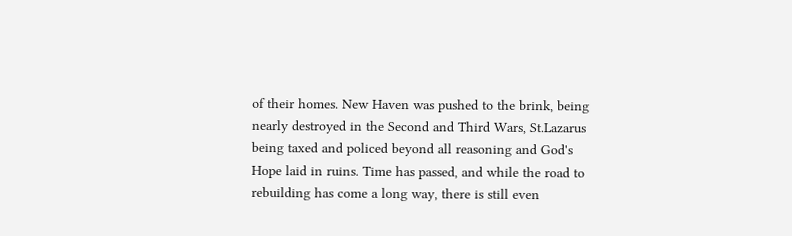of their homes. New Haven was pushed to the brink, being nearly destroyed in the Second and Third Wars, St.Lazarus being taxed and policed beyond all reasoning and God's Hope laid in ruins. Time has passed, and while the road to rebuilding has come a long way, there is still even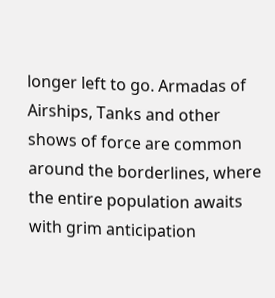longer left to go. Armadas of Airships, Tanks and other shows of force are common around the borderlines, where the entire population awaits with grim anticipation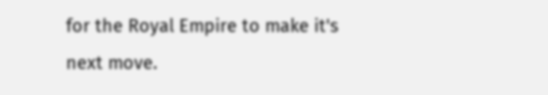for the Royal Empire to make it's next move.